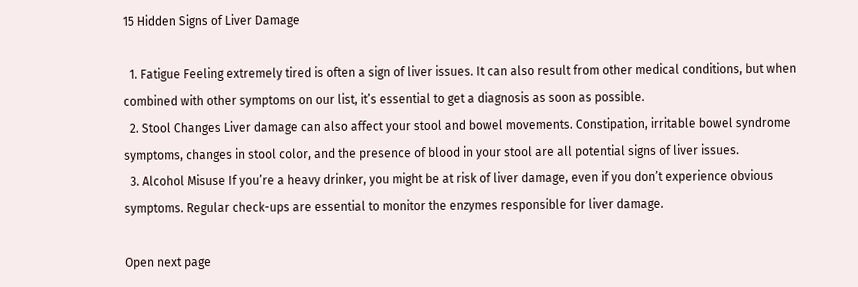15 Hidden Signs of Liver Damage

  1. Fatigue Feeling extremely tired is often a sign of liver issues. It can also result from other medical conditions, but when combined with other symptoms on our list, it’s essential to get a diagnosis as soon as possible.
  2. Stool Changes Liver damage can also affect your stool and bowel movements. Constipation, irritable bowel syndrome symptoms, changes in stool color, and the presence of blood in your stool are all potential signs of liver issues.
  3. Alcohol Misuse If you’re a heavy drinker, you might be at risk of liver damage, even if you don’t experience obvious symptoms. Regular check-ups are essential to monitor the enzymes responsible for liver damage.

Open next page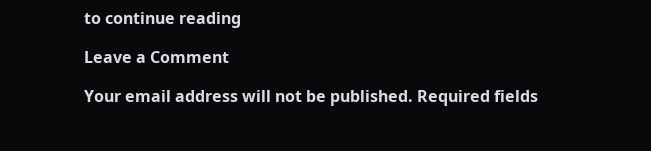to continue reading

Leave a Comment

Your email address will not be published. Required fields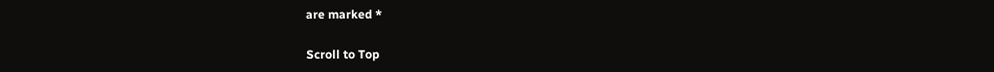are marked *

Scroll to Top